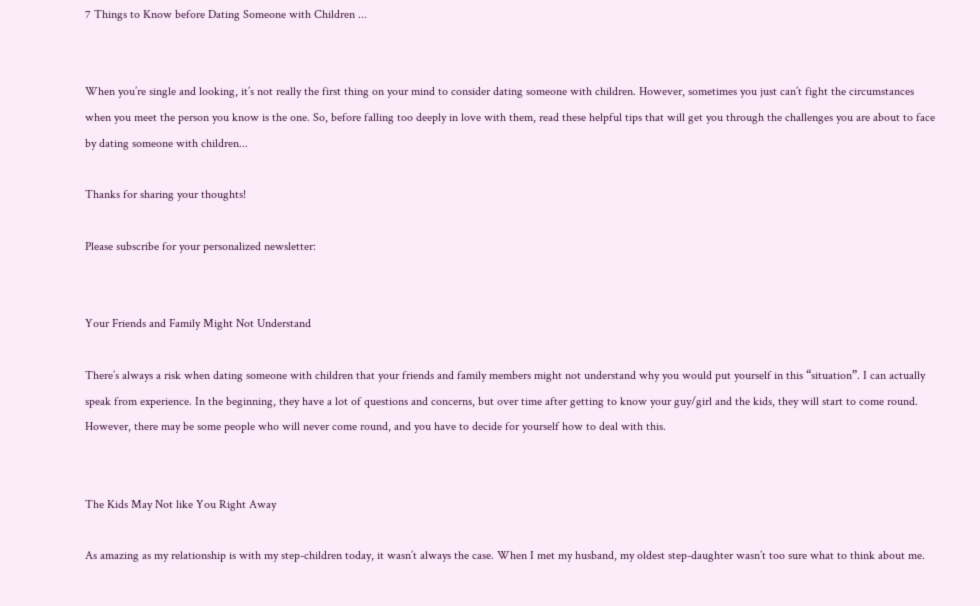7 Things to Know before Dating Someone with Children ...


When you’re single and looking, it’s not really the first thing on your mind to consider dating someone with children. However, sometimes you just can’t fight the circumstances when you meet the person you know is the one. So, before falling too deeply in love with them, read these helpful tips that will get you through the challenges you are about to face by dating someone with children...

Thanks for sharing your thoughts!

Please subscribe for your personalized newsletter:


Your Friends and Family Might Not Understand

There’s always a risk when dating someone with children that your friends and family members might not understand why you would put yourself in this “situation”. I can actually speak from experience. In the beginning, they have a lot of questions and concerns, but over time after getting to know your guy/girl and the kids, they will start to come round. However, there may be some people who will never come round, and you have to decide for yourself how to deal with this.


The Kids May Not like You Right Away

As amazing as my relationship is with my step-children today, it wasn’t always the case. When I met my husband, my oldest step-daughter wasn’t too sure what to think about me.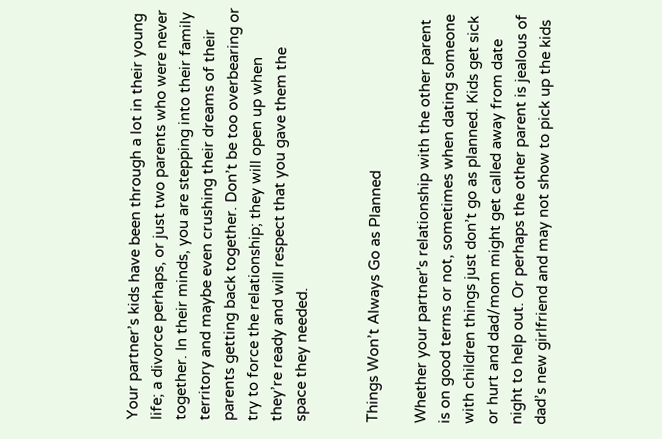Your partner’s kids have been through a lot in their young life; a divorce perhaps, or just two parents who were never together. In their minds, you are stepping into their family territory and maybe even crushing their dreams of their parents getting back together. Don’t be too overbearing or try to force the relationship; they will open up when they’re ready and will respect that you gave them the space they needed.


Things Won’t Always Go as Planned

Whether your partner's relationship with the other parent is on good terms or not, sometimes when dating someone with children things just don’t go as planned. Kids get sick or hurt and dad/mom might get called away from date night to help out. Or perhaps the other parent is jealous of dad’s new girlfriend and may not show to pick up the kids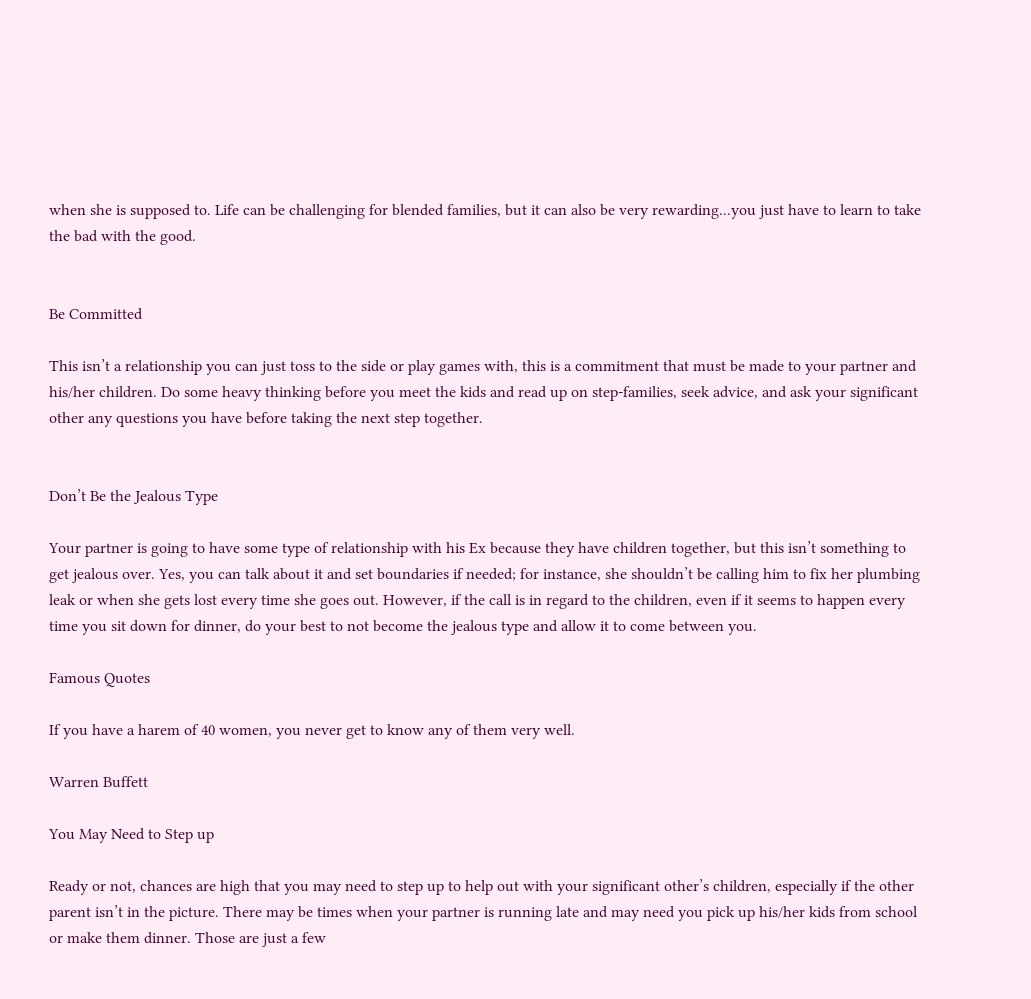when she is supposed to. Life can be challenging for blended families, but it can also be very rewarding...you just have to learn to take the bad with the good.


Be Committed

This isn’t a relationship you can just toss to the side or play games with, this is a commitment that must be made to your partner and his/her children. Do some heavy thinking before you meet the kids and read up on step-families, seek advice, and ask your significant other any questions you have before taking the next step together.


Don’t Be the Jealous Type

Your partner is going to have some type of relationship with his Ex because they have children together, but this isn’t something to get jealous over. Yes, you can talk about it and set boundaries if needed; for instance, she shouldn’t be calling him to fix her plumbing leak or when she gets lost every time she goes out. However, if the call is in regard to the children, even if it seems to happen every time you sit down for dinner, do your best to not become the jealous type and allow it to come between you.

Famous Quotes

If you have a harem of 40 women, you never get to know any of them very well.

Warren Buffett

You May Need to Step up

Ready or not, chances are high that you may need to step up to help out with your significant other’s children, especially if the other parent isn’t in the picture. There may be times when your partner is running late and may need you pick up his/her kids from school or make them dinner. Those are just a few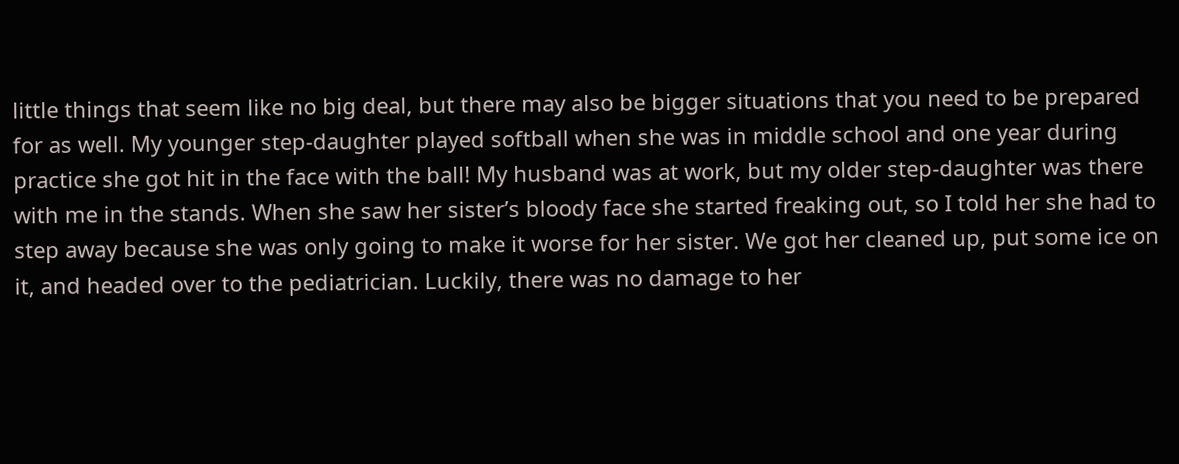little things that seem like no big deal, but there may also be bigger situations that you need to be prepared for as well. My younger step-daughter played softball when she was in middle school and one year during practice she got hit in the face with the ball! My husband was at work, but my older step-daughter was there with me in the stands. When she saw her sister’s bloody face she started freaking out, so I told her she had to step away because she was only going to make it worse for her sister. We got her cleaned up, put some ice on it, and headed over to the pediatrician. Luckily, there was no damage to her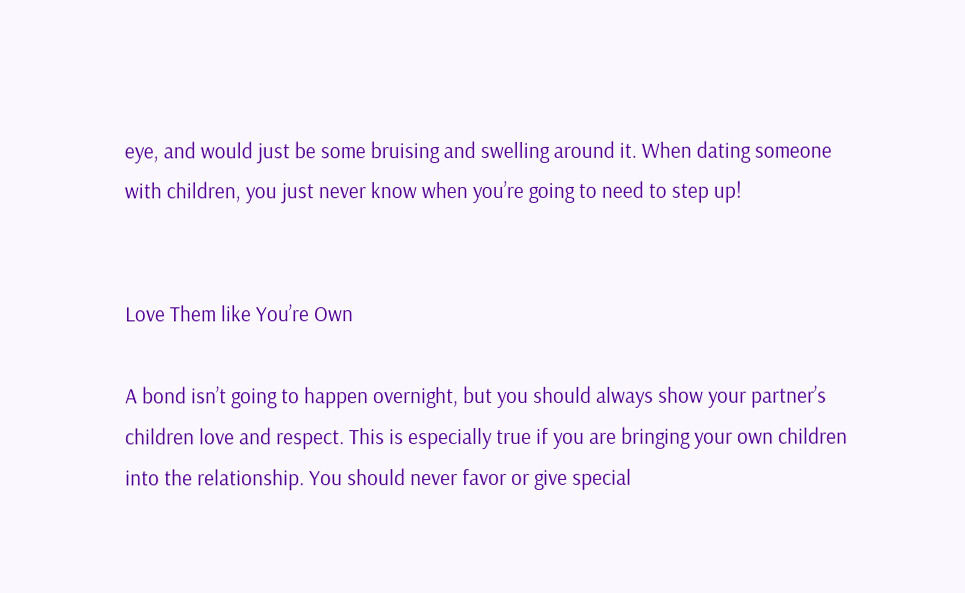eye, and would just be some bruising and swelling around it. When dating someone with children, you just never know when you’re going to need to step up!


Love Them like You’re Own

A bond isn’t going to happen overnight, but you should always show your partner’s children love and respect. This is especially true if you are bringing your own children into the relationship. You should never favor or give special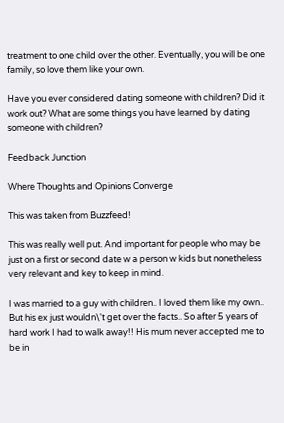treatment to one child over the other. Eventually, you will be one family, so love them like your own.

Have you ever considered dating someone with children? Did it work out? What are some things you have learned by dating someone with children?

Feedback Junction

Where Thoughts and Opinions Converge

This was taken from Buzzfeed!

This was really well put. And important for people who may be just on a first or second date w a person w kids but nonetheless very relevant and key to keep in mind.

I was married to a guy with children.. I loved them like my own.. But his ex just wouldn\'t get over the facts.. So after 5 years of hard work I had to walk away!! His mum never accepted me to be in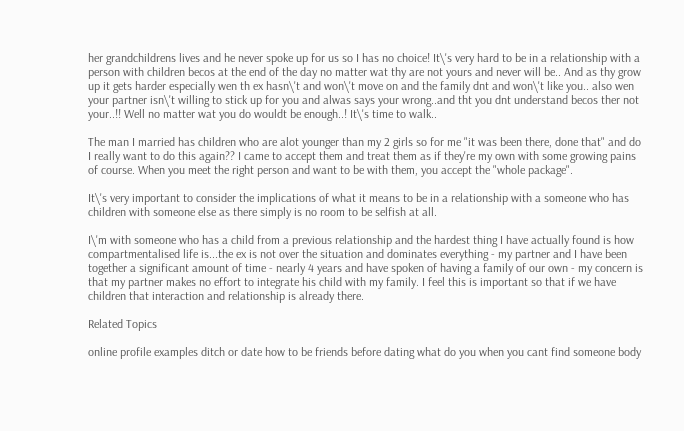her grandchildrens lives and he never spoke up for us so I has no choice! It\'s very hard to be in a relationship with a person with children becos at the end of the day no matter wat thy are not yours and never will be.. And as thy grow up it gets harder especially wen th ex hasn\'t and won\'t move on and the family dnt and won\'t like you.. also wen your partner isn\'t willing to stick up for you and alwas says your wrong..and tht you dnt understand becos ther not your..!! Well no matter wat you do wouldt be enough..! It\'s time to walk..

The man I married has children who are alot younger than my 2 girls so for me "it was been there, done that" and do I really want to do this again?? I came to accept them and treat them as if they're my own with some growing pains of course. When you meet the right person and want to be with them, you accept the "whole package".

It\'s very important to consider the implications of what it means to be in a relationship with a someone who has children with someone else as there simply is no room to be selfish at all.

I\'m with someone who has a child from a previous relationship and the hardest thing I have actually found is how compartmentalised life is...the ex is not over the situation and dominates everything - my partner and I have been together a significant amount of time - nearly 4 years and have spoken of having a family of our own - my concern is that my partner makes no effort to integrate his child with my family. I feel this is important so that if we have children that interaction and relationship is already there.

Related Topics

online profile examples ditch or date how to be friends before dating what do you when you cant find someone body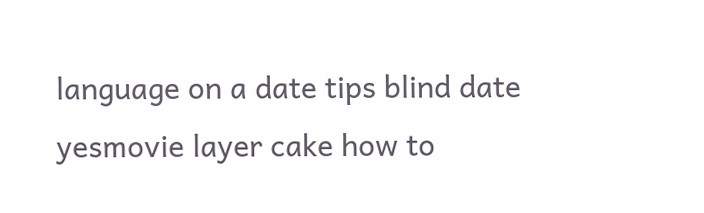language on a date tips blind date yesmovie layer cake how to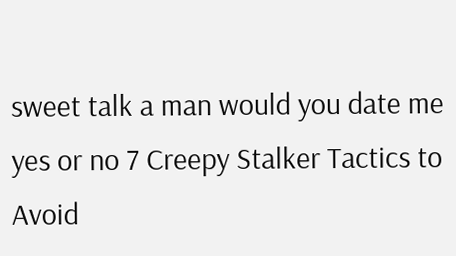sweet talk a man would you date me yes or no 7 Creepy Stalker Tactics to Avoid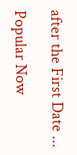after the First Date ...

Popular Now